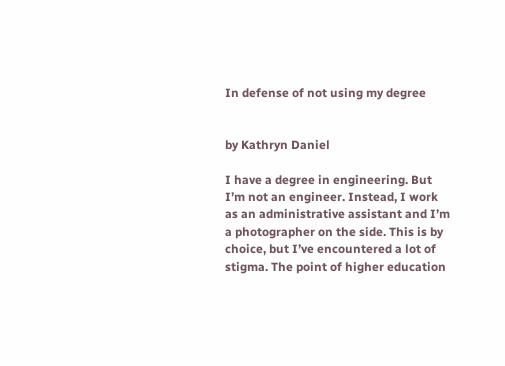In defense of not using my degree


by Kathryn Daniel

I have a degree in engineering. But I’m not an engineer. Instead, I work as an administrative assistant and I’m a photographer on the side. This is by choice, but I’ve encountered a lot of stigma. The point of higher education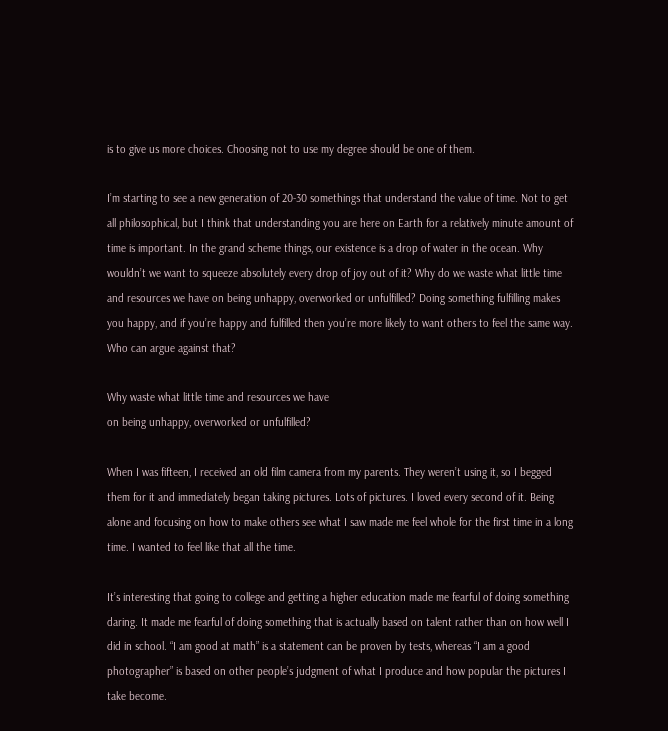is to give us more choices. Choosing not to use my degree should be one of them.

I’m starting to see a new generation of 20-30 somethings that understand the value of time. Not to get all philosophical, but I think that understanding you are here on Earth for a relatively minute amount of time is important. In the grand scheme things, our existence is a drop of water in the ocean. Why wouldn’t we want to squeeze absolutely every drop of joy out of it? Why do we waste what little time and resources we have on being unhappy, overworked or unfulfilled? Doing something fulfilling makes you happy, and if you’re happy and fulfilled then you’re more likely to want others to feel the same way. Who can argue against that?

Why waste what little time and resources we have
on being unhappy, overworked or unfulfilled?

When I was fifteen, I received an old film camera from my parents. They weren’t using it, so I begged them for it and immediately began taking pictures. Lots of pictures. I loved every second of it. Being alone and focusing on how to make others see what I saw made me feel whole for the first time in a long time. I wanted to feel like that all the time.

It’s interesting that going to college and getting a higher education made me fearful of doing something daring. It made me fearful of doing something that is actually based on talent rather than on how well I did in school. “I am good at math” is a statement can be proven by tests, whereas “I am a good photographer” is based on other people’s judgment of what I produce and how popular the pictures I take become.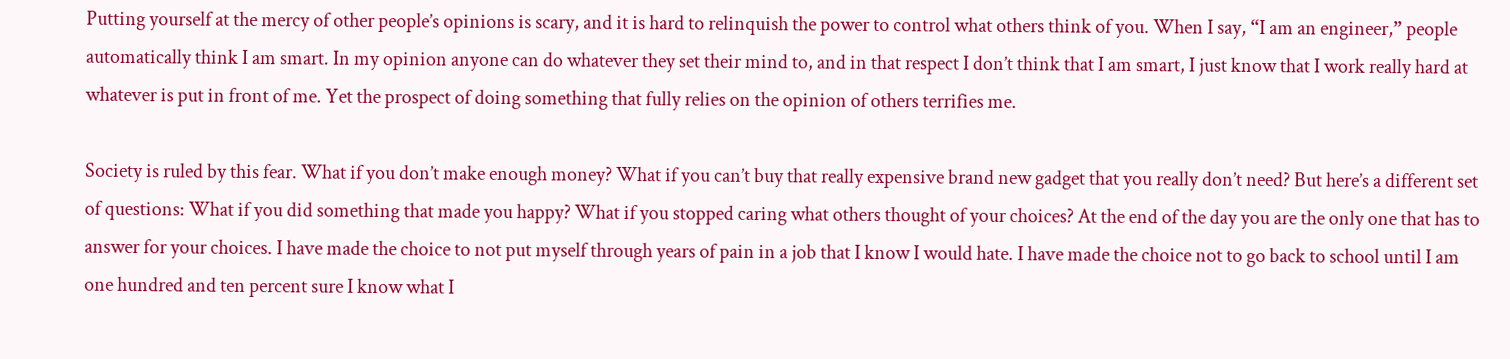Putting yourself at the mercy of other people’s opinions is scary, and it is hard to relinquish the power to control what others think of you. When I say, “I am an engineer,” people automatically think I am smart. In my opinion anyone can do whatever they set their mind to, and in that respect I don’t think that I am smart, I just know that I work really hard at whatever is put in front of me. Yet the prospect of doing something that fully relies on the opinion of others terrifies me.

Society is ruled by this fear. What if you don’t make enough money? What if you can’t buy that really expensive brand new gadget that you really don’t need? But here’s a different set of questions: What if you did something that made you happy? What if you stopped caring what others thought of your choices? At the end of the day you are the only one that has to answer for your choices. I have made the choice to not put myself through years of pain in a job that I know I would hate. I have made the choice not to go back to school until I am one hundred and ten percent sure I know what I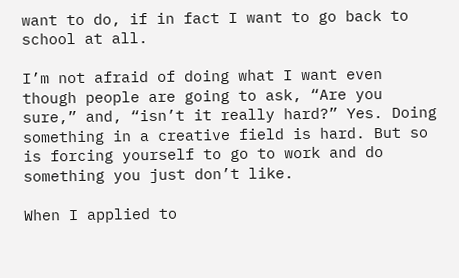want to do, if in fact I want to go back to school at all.

I’m not afraid of doing what I want even though people are going to ask, “Are you sure,” and, “isn’t it really hard?” Yes. Doing something in a creative field is hard. But so is forcing yourself to go to work and do something you just don’t like.

When I applied to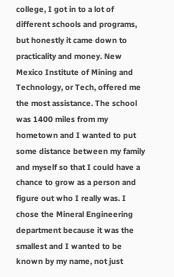college, I got in to a lot of different schools and programs, but honestly it came down to practicality and money. New Mexico Institute of Mining and Technology, or Tech, offered me the most assistance. The school was 1400 miles from my hometown and I wanted to put some distance between my family and myself so that I could have a chance to grow as a person and figure out who I really was. I chose the Mineral Engineering department because it was the smallest and I wanted to be known by my name, not just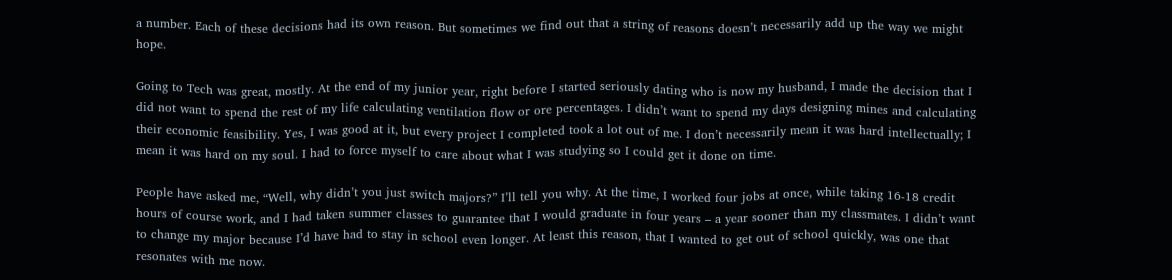a number. Each of these decisions had its own reason. But sometimes we find out that a string of reasons doesn’t necessarily add up the way we might hope.

Going to Tech was great, mostly. At the end of my junior year, right before I started seriously dating who is now my husband, I made the decision that I did not want to spend the rest of my life calculating ventilation flow or ore percentages. I didn’t want to spend my days designing mines and calculating their economic feasibility. Yes, I was good at it, but every project I completed took a lot out of me. I don’t necessarily mean it was hard intellectually; I mean it was hard on my soul. I had to force myself to care about what I was studying so I could get it done on time.

People have asked me, “Well, why didn’t you just switch majors?” I’ll tell you why. At the time, I worked four jobs at once, while taking 16-18 credit hours of course work, and I had taken summer classes to guarantee that I would graduate in four years – a year sooner than my classmates. I didn’t want to change my major because I’d have had to stay in school even longer. At least this reason, that I wanted to get out of school quickly, was one that resonates with me now.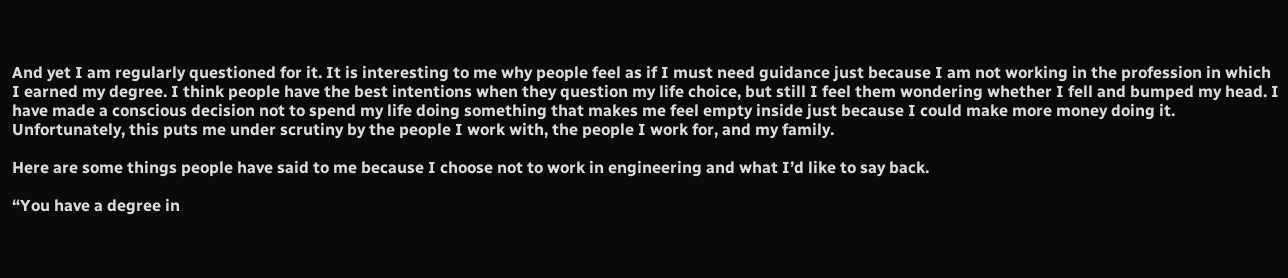And yet I am regularly questioned for it. It is interesting to me why people feel as if I must need guidance just because I am not working in the profession in which I earned my degree. I think people have the best intentions when they question my life choice, but still I feel them wondering whether I fell and bumped my head. I have made a conscious decision not to spend my life doing something that makes me feel empty inside just because I could make more money doing it. Unfortunately, this puts me under scrutiny by the people I work with, the people I work for, and my family.

Here are some things people have said to me because I choose not to work in engineering and what I’d like to say back.

“You have a degree in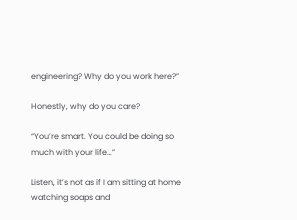engineering? Why do you work here?”

Honestly, why do you care?

“You’re smart. You could be doing so much with your life…”

Listen, it’s not as if I am sitting at home watching soaps and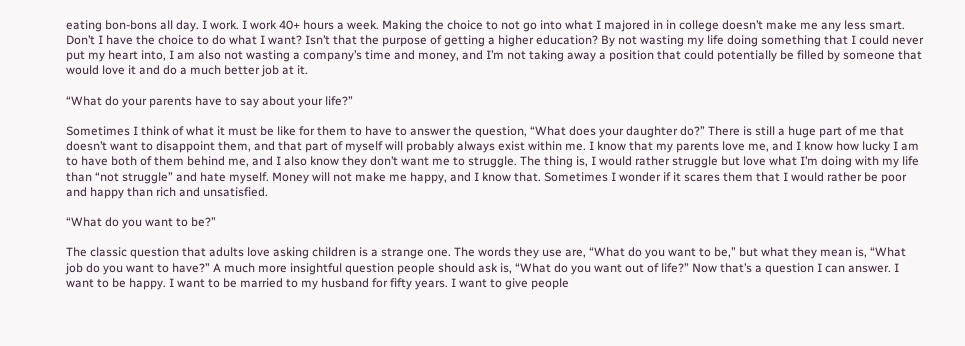eating bon-bons all day. I work. I work 40+ hours a week. Making the choice to not go into what I majored in in college doesn’t make me any less smart. Don’t I have the choice to do what I want? Isn’t that the purpose of getting a higher education? By not wasting my life doing something that I could never put my heart into, I am also not wasting a company’s time and money, and I’m not taking away a position that could potentially be filled by someone that would love it and do a much better job at it.

“What do your parents have to say about your life?”

Sometimes I think of what it must be like for them to have to answer the question, “What does your daughter do?” There is still a huge part of me that doesn’t want to disappoint them, and that part of myself will probably always exist within me. I know that my parents love me, and I know how lucky I am to have both of them behind me, and I also know they don’t want me to struggle. The thing is, I would rather struggle but love what I’m doing with my life than “not struggle” and hate myself. Money will not make me happy, and I know that. Sometimes I wonder if it scares them that I would rather be poor and happy than rich and unsatisfied.

“What do you want to be?”

The classic question that adults love asking children is a strange one. The words they use are, “What do you want to be,” but what they mean is, “What job do you want to have?” A much more insightful question people should ask is, “What do you want out of life?” Now that’s a question I can answer. I want to be happy. I want to be married to my husband for fifty years. I want to give people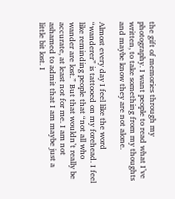the gift of memories through my photography. I want people to read what I’ve written, to take something from my thoughts and maybe know they are not alone.

Almost every day I feel like the word “wanderer” is tattooed on my forehead. I feel like reminding people that “not all who wander are lost.” But that wouldn’t really be accurate, at least not for me. I am not ashamed to admit that I am maybe just a little bit lost. I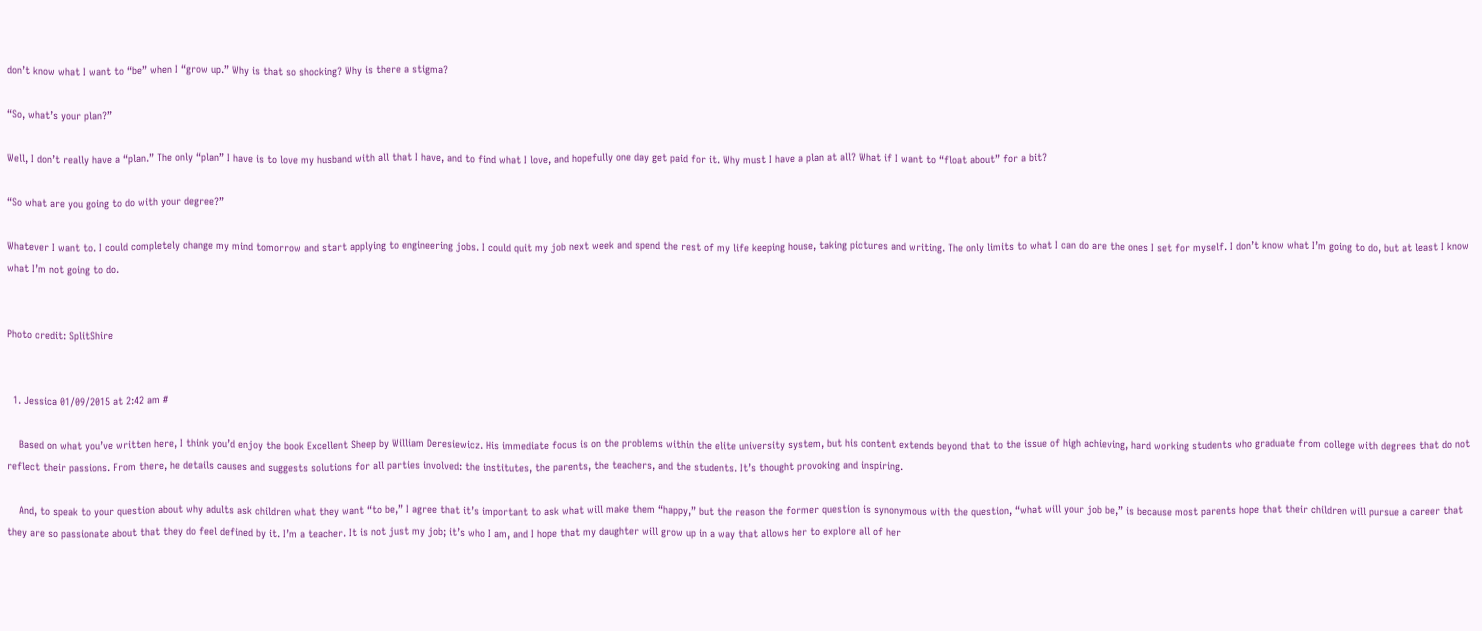don’t know what I want to “be” when I “grow up.” Why is that so shocking? Why is there a stigma?

“So, what’s your plan?”

Well, I don’t really have a “plan.” The only “plan” I have is to love my husband with all that I have, and to find what I love, and hopefully one day get paid for it. Why must I have a plan at all? What if I want to “float about” for a bit?

“So what are you going to do with your degree?”

Whatever I want to. I could completely change my mind tomorrow and start applying to engineering jobs. I could quit my job next week and spend the rest of my life keeping house, taking pictures and writing. The only limits to what I can do are the ones I set for myself. I don’t know what I’m going to do, but at least I know what I’m not going to do.


Photo credit: SplitShire


  1. Jessica 01/09/2015 at 2:42 am #

    Based on what you’ve written here, I think you’d enjoy the book Excellent Sheep by William Deresiewicz. His immediate focus is on the problems within the elite university system, but his content extends beyond that to the issue of high achieving, hard working students who graduate from college with degrees that do not reflect their passions. From there, he details causes and suggests solutions for all parties involved: the institutes, the parents, the teachers, and the students. It’s thought provoking and inspiring.

    And, to speak to your question about why adults ask children what they want “to be,” I agree that it’s important to ask what will make them “happy,” but the reason the former question is synonymous with the question, “what will your job be,” is because most parents hope that their children will pursue a career that they are so passionate about that they do feel defined by it. I’m a teacher. It is not just my job; it’s who I am, and I hope that my daughter will grow up in a way that allows her to explore all of her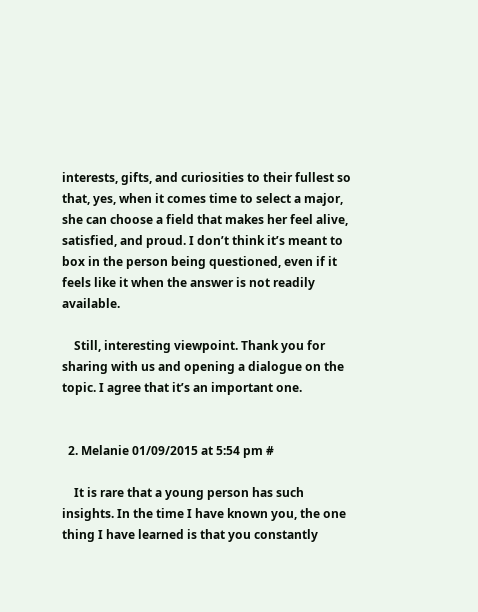interests, gifts, and curiosities to their fullest so that, yes, when it comes time to select a major, she can choose a field that makes her feel alive, satisfied, and proud. I don’t think it’s meant to box in the person being questioned, even if it feels like it when the answer is not readily available.

    Still, interesting viewpoint. Thank you for sharing with us and opening a dialogue on the topic. I agree that it’s an important one.


  2. Melanie 01/09/2015 at 5:54 pm #

    It is rare that a young person has such insights. In the time I have known you, the one thing I have learned is that you constantly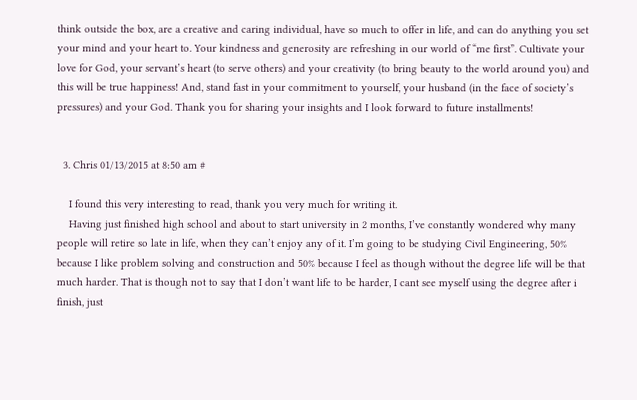think outside the box, are a creative and caring individual, have so much to offer in life, and can do anything you set your mind and your heart to. Your kindness and generosity are refreshing in our world of “me first”. Cultivate your love for God, your servant’s heart (to serve others) and your creativity (to bring beauty to the world around you) and this will be true happiness! And, stand fast in your commitment to yourself, your husband (in the face of society’s pressures) and your God. Thank you for sharing your insights and I look forward to future installments!


  3. Chris 01/13/2015 at 8:50 am #

    I found this very interesting to read, thank you very much for writing it.
    Having just finished high school and about to start university in 2 months, I’ve constantly wondered why many people will retire so late in life, when they can’t enjoy any of it. I’m going to be studying Civil Engineering, 50% because I like problem solving and construction and 50% because I feel as though without the degree life will be that much harder. That is though not to say that I don’t want life to be harder, I cant see myself using the degree after i finish, just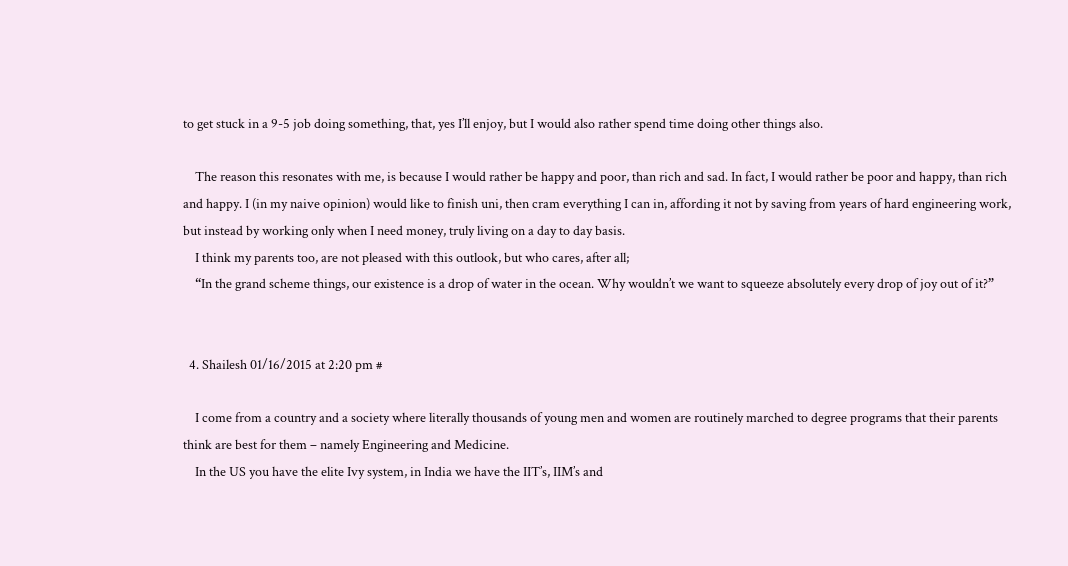to get stuck in a 9-5 job doing something, that, yes I’ll enjoy, but I would also rather spend time doing other things also.

    The reason this resonates with me, is because I would rather be happy and poor, than rich and sad. In fact, I would rather be poor and happy, than rich and happy. I (in my naive opinion) would like to finish uni, then cram everything I can in, affording it not by saving from years of hard engineering work, but instead by working only when I need money, truly living on a day to day basis.
    I think my parents too, are not pleased with this outlook, but who cares, after all;
    “In the grand scheme things, our existence is a drop of water in the ocean. Why wouldn’t we want to squeeze absolutely every drop of joy out of it?”


  4. Shailesh 01/16/2015 at 2:20 pm #

    I come from a country and a society where literally thousands of young men and women are routinely marched to degree programs that their parents think are best for them – namely Engineering and Medicine.
    In the US you have the elite Ivy system, in India we have the IIT’s, IIM’s and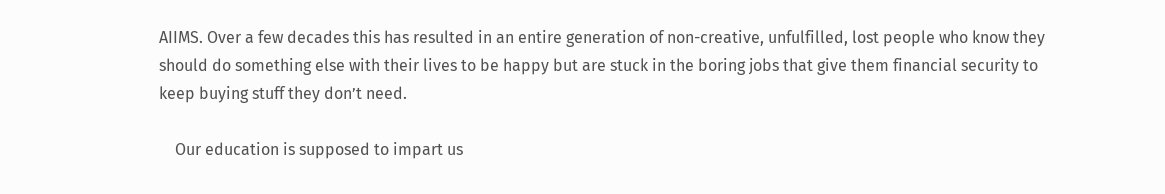AIIMS. Over a few decades this has resulted in an entire generation of non-creative, unfulfilled, lost people who know they should do something else with their lives to be happy but are stuck in the boring jobs that give them financial security to keep buying stuff they don’t need.

    Our education is supposed to impart us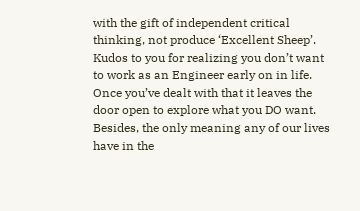with the gift of independent critical thinking, not produce ‘Excellent Sheep’. Kudos to you for realizing you don’t want to work as an Engineer early on in life. Once you’ve dealt with that it leaves the door open to explore what you DO want. Besides, the only meaning any of our lives have in the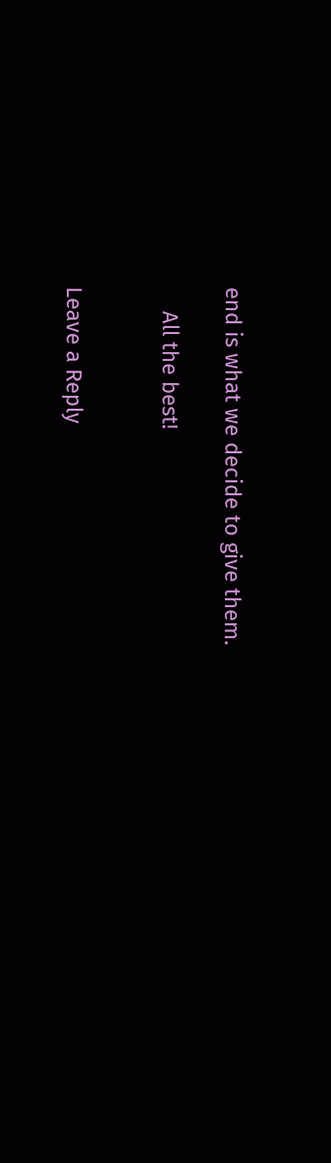end is what we decide to give them.

    All the best!


Leave a Reply